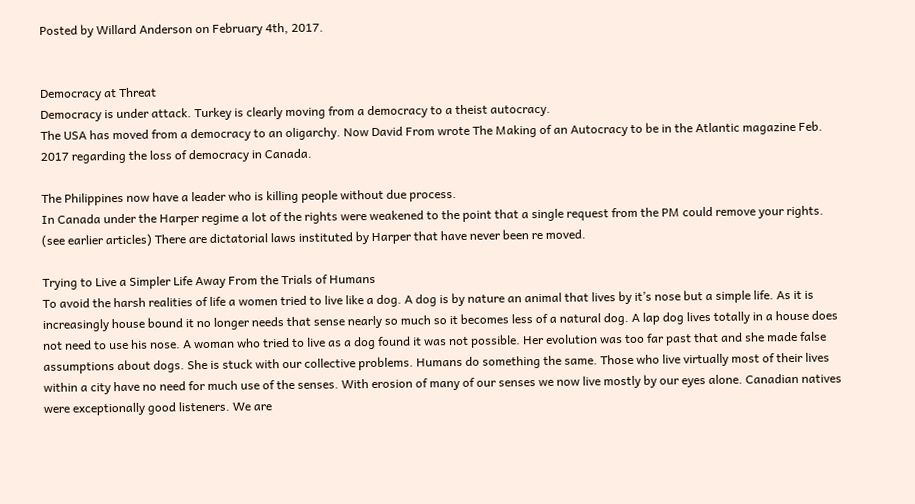Posted by Willard Anderson on February 4th, 2017.


Democracy at Threat
Democracy is under attack. Turkey is clearly moving from a democracy to a theist autocracy.
The USA has moved from a democracy to an oligarchy. Now David From wrote The Making of an Autocracy to be in the Atlantic magazine Feb. 2017 regarding the loss of democracy in Canada.

The Philippines now have a leader who is killing people without due process.
In Canada under the Harper regime a lot of the rights were weakened to the point that a single request from the PM could remove your rights. (see earlier articles) There are dictatorial laws instituted by Harper that have never been re moved.

Trying to Live a Simpler Life Away From the Trials of Humans
To avoid the harsh realities of life a women tried to live like a dog. A dog is by nature an animal that lives by it’s nose but a simple life. As it is increasingly house bound it no longer needs that sense nearly so much so it becomes less of a natural dog. A lap dog lives totally in a house does not need to use his nose. A woman who tried to live as a dog found it was not possible. Her evolution was too far past that and she made false assumptions about dogs. She is stuck with our collective problems. Humans do something the same. Those who live virtually most of their lives within a city have no need for much use of the senses. With erosion of many of our senses we now live mostly by our eyes alone. Canadian natives were exceptionally good listeners. We are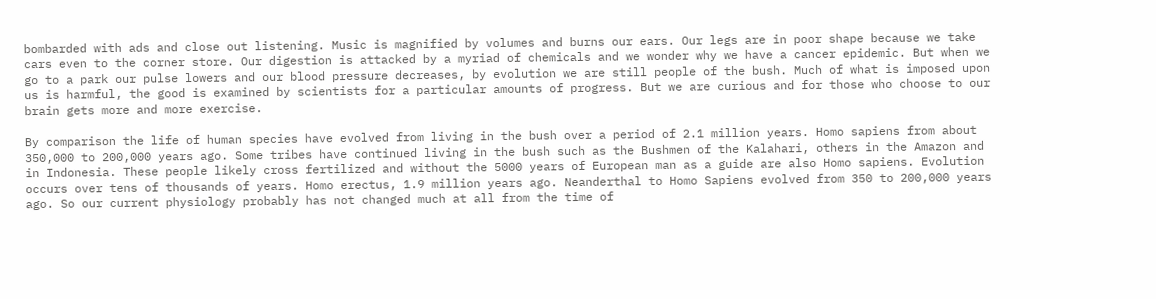bombarded with ads and close out listening. Music is magnified by volumes and burns our ears. Our legs are in poor shape because we take cars even to the corner store. Our digestion is attacked by a myriad of chemicals and we wonder why we have a cancer epidemic. But when we go to a park our pulse lowers and our blood pressure decreases, by evolution we are still people of the bush. Much of what is imposed upon us is harmful, the good is examined by scientists for a particular amounts of progress. But we are curious and for those who choose to our brain gets more and more exercise.

By comparison the life of human species have evolved from living in the bush over a period of 2.1 million years. Homo sapiens from about 350,000 to 200,000 years ago. Some tribes have continued living in the bush such as the Bushmen of the Kalahari, others in the Amazon and in Indonesia. These people likely cross fertilized and without the 5000 years of European man as a guide are also Homo sapiens. Evolution occurs over tens of thousands of years. Homo erectus, 1.9 million years ago. Neanderthal to Homo Sapiens evolved from 350 to 200,000 years ago. So our current physiology probably has not changed much at all from the time of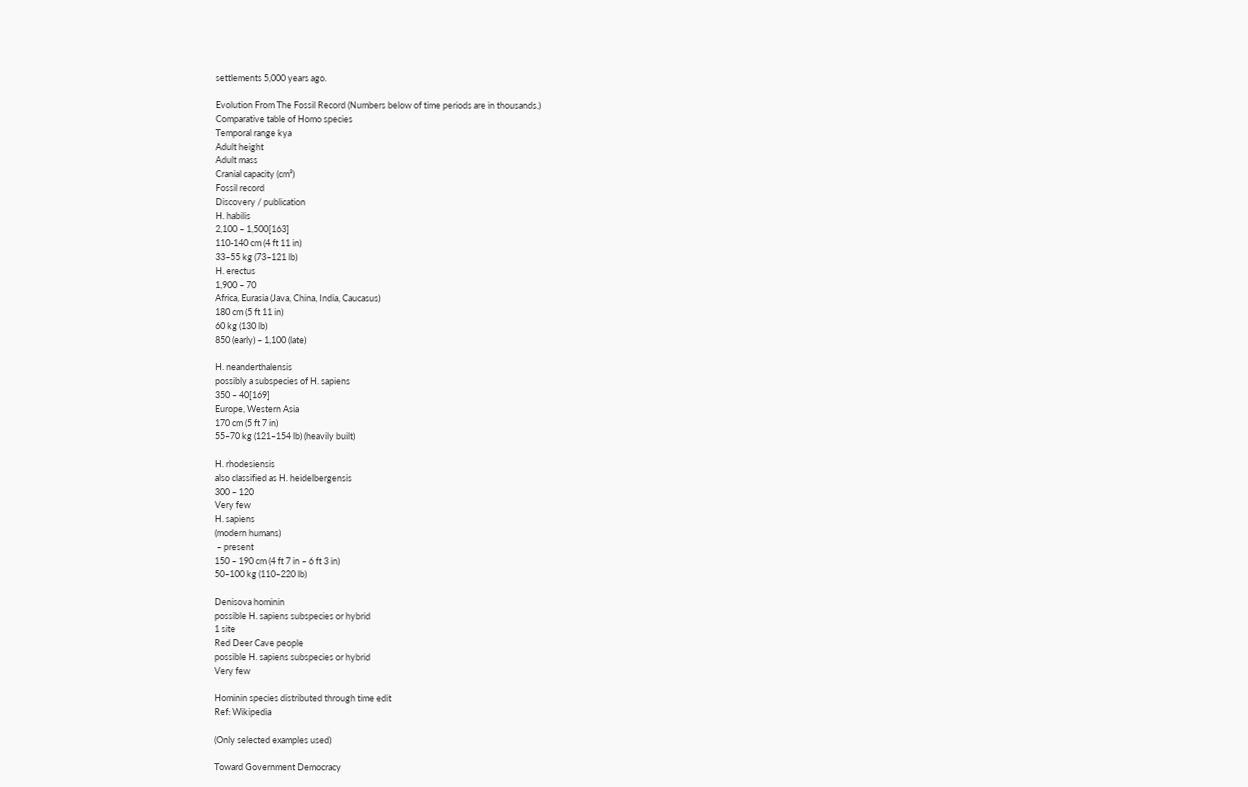settlements 5,000 years ago.

Evolution From The Fossil Record (Numbers below of time periods are in thousands.)
Comparative table of Homo species
Temporal range kya
Adult height
Adult mass
Cranial capacity (cm³)
Fossil record
Discovery / publication
H. habilis
2,100 – 1,500[163]
110-140 cm (4 ft 11 in)
33–55 kg (73–121 lb)
H. erectus
1,900 – 70
Africa, Eurasia (Java, China, India, Caucasus)
180 cm (5 ft 11 in)
60 kg (130 lb)
850 (early) – 1,100 (late)

H. neanderthalensis
possibly a subspecies of H. sapiens
350 – 40[169]
Europe, Western Asia
170 cm (5 ft 7 in)
55–70 kg (121–154 lb) (heavily built)

H. rhodesiensis
also classified as H. heidelbergensis
300 – 120
Very few
H. sapiens
(modern humans)
 – present
150 – 190 cm (4 ft 7 in – 6 ft 3 in)
50–100 kg (110–220 lb)

Denisova hominin
possible H. sapiens subspecies or hybrid
1 site
Red Deer Cave people
possible H. sapiens subspecies or hybrid
Very few

Hominin species distributed through time edit
Ref: Wikipedia

(Only selected examples used)

Toward Government Democracy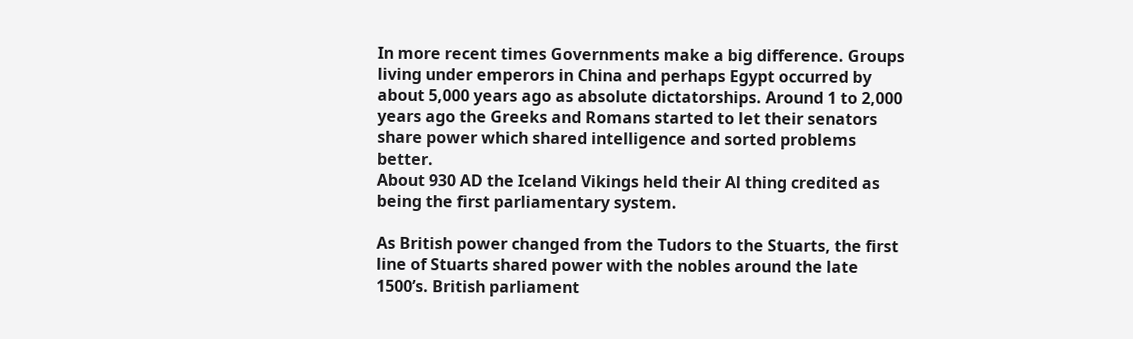In more recent times Governments make a big difference. Groups living under emperors in China and perhaps Egypt occurred by about 5,000 years ago as absolute dictatorships. Around 1 to 2,000 years ago the Greeks and Romans started to let their senators share power which shared intelligence and sorted problems better.
About 930 AD the Iceland Vikings held their Al thing credited as being the first parliamentary system.

As British power changed from the Tudors to the Stuarts, the first line of Stuarts shared power with the nobles around the late 1500’s. British parliament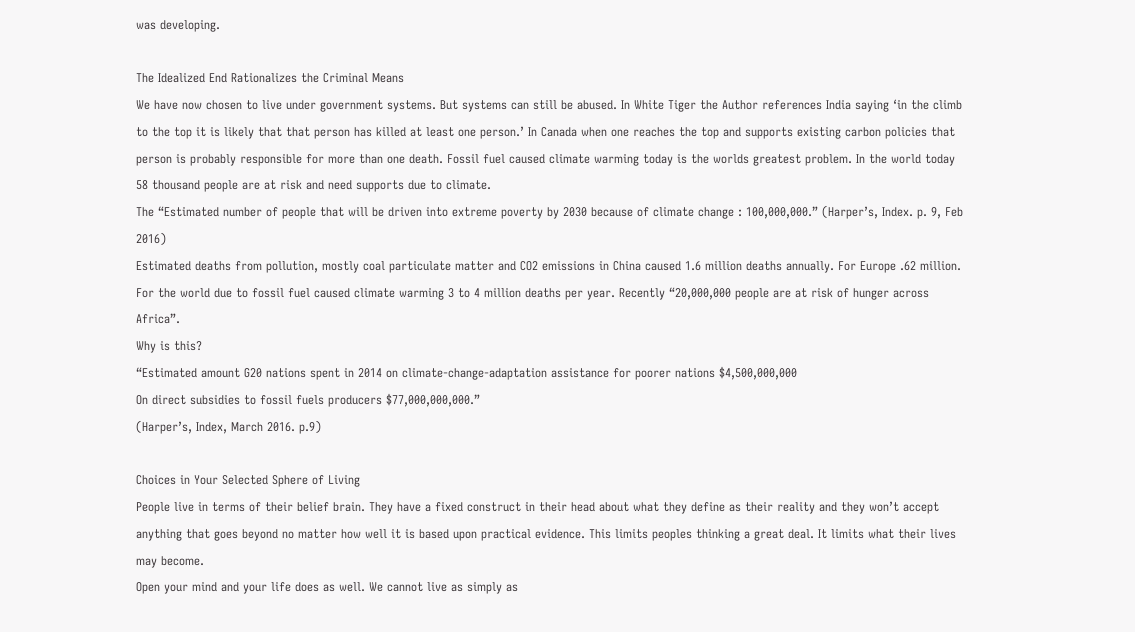was developing.

The Idealized End Rationalizes the Criminal Means
We have now chosen to live under government systems. But systems can still be abused. In White Tiger the Author references India saying ‘in the climb to the top it is likely that that person has killed at least one person.’ In Canada when one reaches the top and supports existing carbon policies that person is probably responsible for more than one death. Fossil fuel caused climate warming today is the worlds greatest problem. In the world today 58 thousand people are at risk and need supports due to climate.
The “Estimated number of people that will be driven into extreme poverty by 2030 because of climate change : 100,000,000.” (Harper’s, Index. p. 9, Feb 2016)
Estimated deaths from pollution, mostly coal particulate matter and CO2 emissions in China caused 1.6 million deaths annually. For Europe .62 million. For the world due to fossil fuel caused climate warming 3 to 4 million deaths per year. Recently “20,000,000 people are at risk of hunger across Africa”.
Why is this?
“Estimated amount G20 nations spent in 2014 on climate-change-adaptation assistance for poorer nations $4,500,000,000
On direct subsidies to fossil fuels producers $77,000,000,000.”
(Harper’s, Index, March 2016. p.9)

Choices in Your Selected Sphere of Living
People live in terms of their belief brain. They have a fixed construct in their head about what they define as their reality and they won’t accept anything that goes beyond no matter how well it is based upon practical evidence. This limits peoples thinking a great deal. It limits what their lives may become.
Open your mind and your life does as well. We cannot live as simply as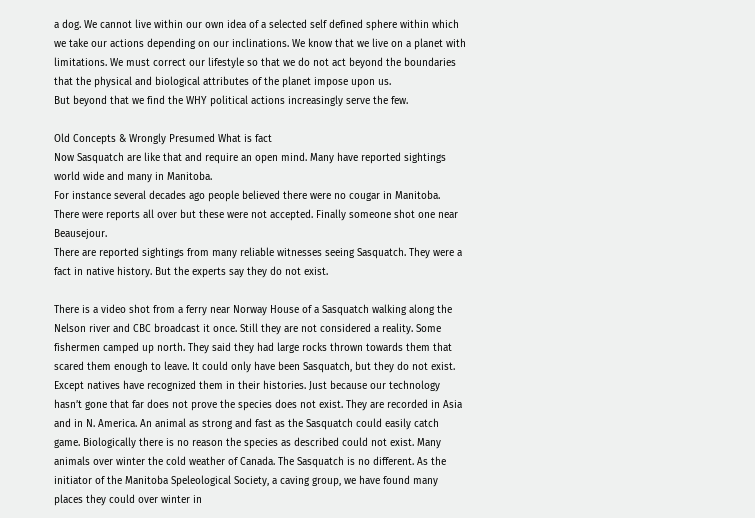a dog. We cannot live within our own idea of a selected self defined sphere within which we take our actions depending on our inclinations. We know that we live on a planet with limitations. We must correct our lifestyle so that we do not act beyond the boundaries that the physical and biological attributes of the planet impose upon us.
But beyond that we find the WHY political actions increasingly serve the few.

Old Concepts & Wrongly Presumed What is fact
Now Sasquatch are like that and require an open mind. Many have reported sightings world wide and many in Manitoba.
For instance several decades ago people believed there were no cougar in Manitoba. There were reports all over but these were not accepted. Finally someone shot one near Beausejour.
There are reported sightings from many reliable witnesses seeing Sasquatch. They were a fact in native history. But the experts say they do not exist.

There is a video shot from a ferry near Norway House of a Sasquatch walking along the Nelson river and CBC broadcast it once. Still they are not considered a reality. Some fishermen camped up north. They said they had large rocks thrown towards them that scared them enough to leave. It could only have been Sasquatch, but they do not exist. Except natives have recognized them in their histories. Just because our technology hasn’t gone that far does not prove the species does not exist. They are recorded in Asia and in N. America. An animal as strong and fast as the Sasquatch could easily catch game. Biologically there is no reason the species as described could not exist. Many animals over winter the cold weather of Canada. The Sasquatch is no different. As the initiator of the Manitoba Speleological Society, a caving group, we have found many places they could over winter in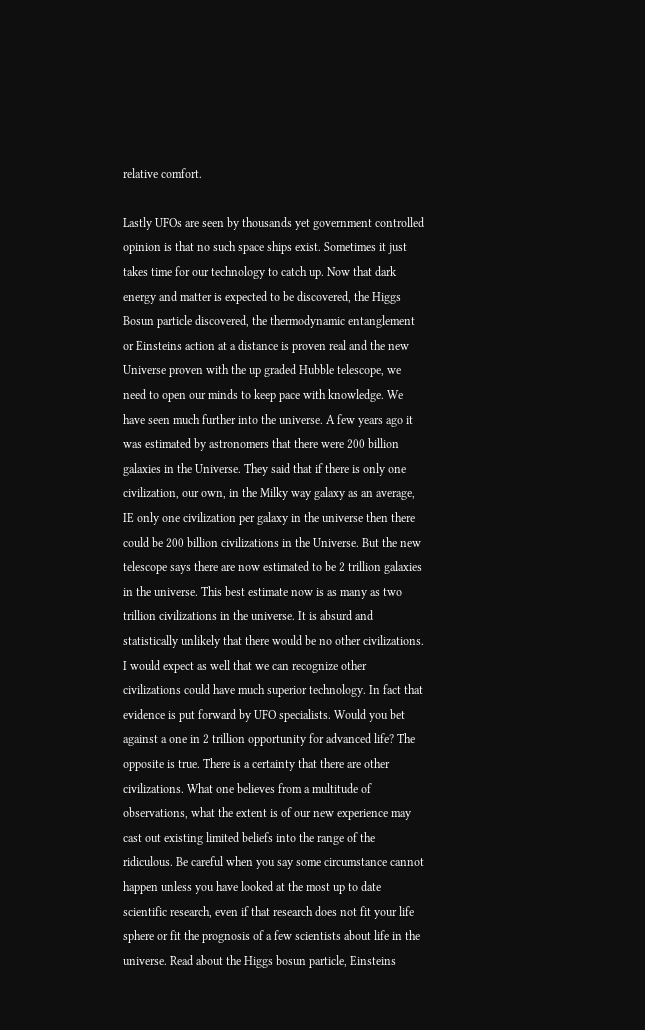relative comfort.

Lastly UFOs are seen by thousands yet government controlled opinion is that no such space ships exist. Sometimes it just takes time for our technology to catch up. Now that dark energy and matter is expected to be discovered, the Higgs Bosun particle discovered, the thermodynamic entanglement or Einsteins action at a distance is proven real and the new Universe proven with the up graded Hubble telescope, we need to open our minds to keep pace with knowledge. We have seen much further into the universe. A few years ago it was estimated by astronomers that there were 200 billion galaxies in the Universe. They said that if there is only one civilization, our own, in the Milky way galaxy as an average, IE only one civilization per galaxy in the universe then there could be 200 billion civilizations in the Universe. But the new telescope says there are now estimated to be 2 trillion galaxies in the universe. This best estimate now is as many as two trillion civilizations in the universe. It is absurd and statistically unlikely that there would be no other civilizations. I would expect as well that we can recognize other civilizations could have much superior technology. In fact that evidence is put forward by UFO specialists. Would you bet against a one in 2 trillion opportunity for advanced life? The opposite is true. There is a certainty that there are other civilizations. What one believes from a multitude of observations, what the extent is of our new experience may cast out existing limited beliefs into the range of the ridiculous. Be careful when you say some circumstance cannot happen unless you have looked at the most up to date scientific research, even if that research does not fit your life sphere or fit the prognosis of a few scientists about life in the universe. Read about the Higgs bosun particle, Einsteins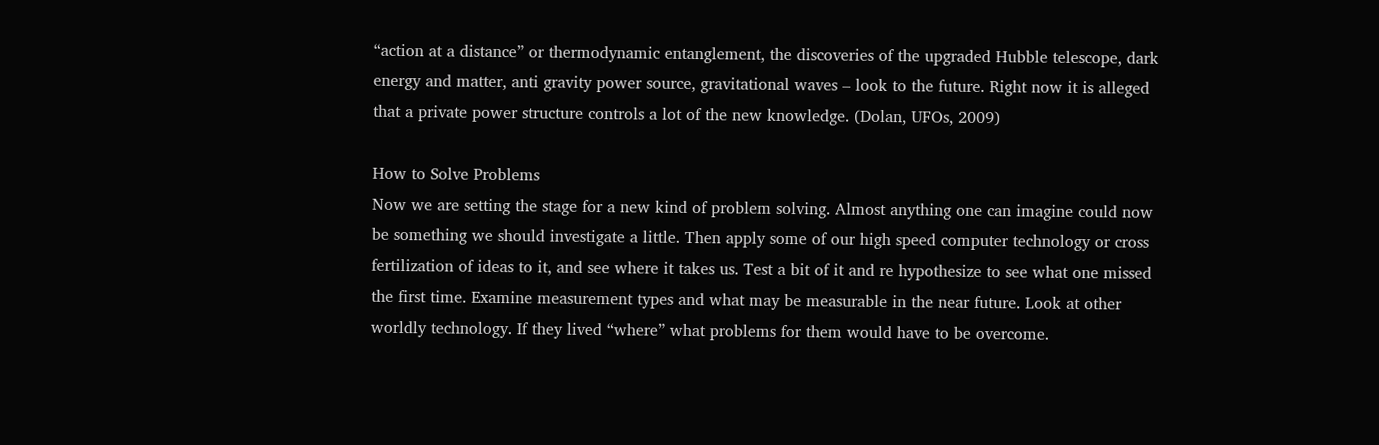“action at a distance” or thermodynamic entanglement, the discoveries of the upgraded Hubble telescope, dark energy and matter, anti gravity power source, gravitational waves – look to the future. Right now it is alleged that a private power structure controls a lot of the new knowledge. (Dolan, UFOs, 2009)

How to Solve Problems
Now we are setting the stage for a new kind of problem solving. Almost anything one can imagine could now be something we should investigate a little. Then apply some of our high speed computer technology or cross fertilization of ideas to it, and see where it takes us. Test a bit of it and re hypothesize to see what one missed the first time. Examine measurement types and what may be measurable in the near future. Look at other worldly technology. If they lived “where” what problems for them would have to be overcome.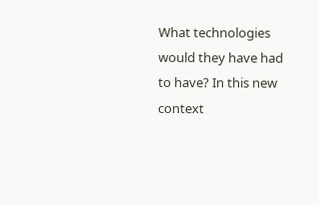What technologies would they have had to have? In this new context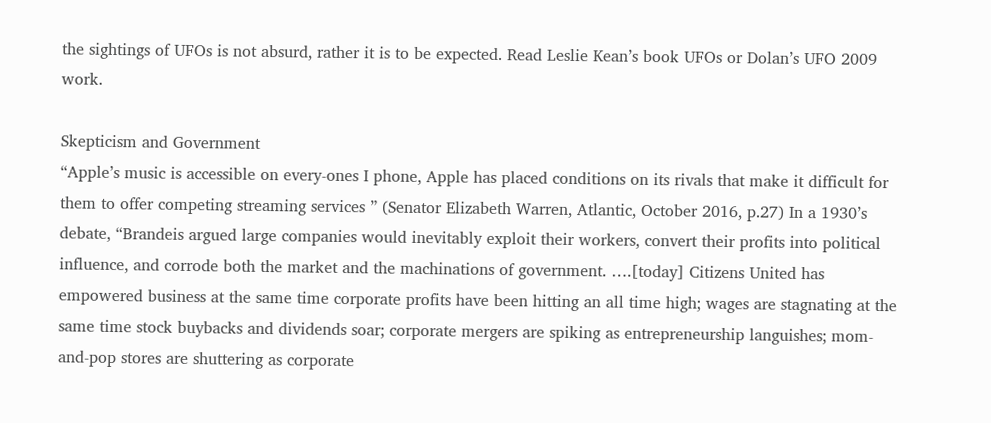the sightings of UFOs is not absurd, rather it is to be expected. Read Leslie Kean’s book UFOs or Dolan’s UFO 2009 work.

Skepticism and Government
“Apple’s music is accessible on every-ones I phone, Apple has placed conditions on its rivals that make it difficult for them to offer competing streaming services ” (Senator Elizabeth Warren, Atlantic, October 2016, p.27) In a 1930’s debate, “Brandeis argued large companies would inevitably exploit their workers, convert their profits into political influence, and corrode both the market and the machinations of government. ….[today] Citizens United has empowered business at the same time corporate profits have been hitting an all time high; wages are stagnating at the same time stock buybacks and dividends soar; corporate mergers are spiking as entrepreneurship languishes; mom-and-pop stores are shuttering as corporate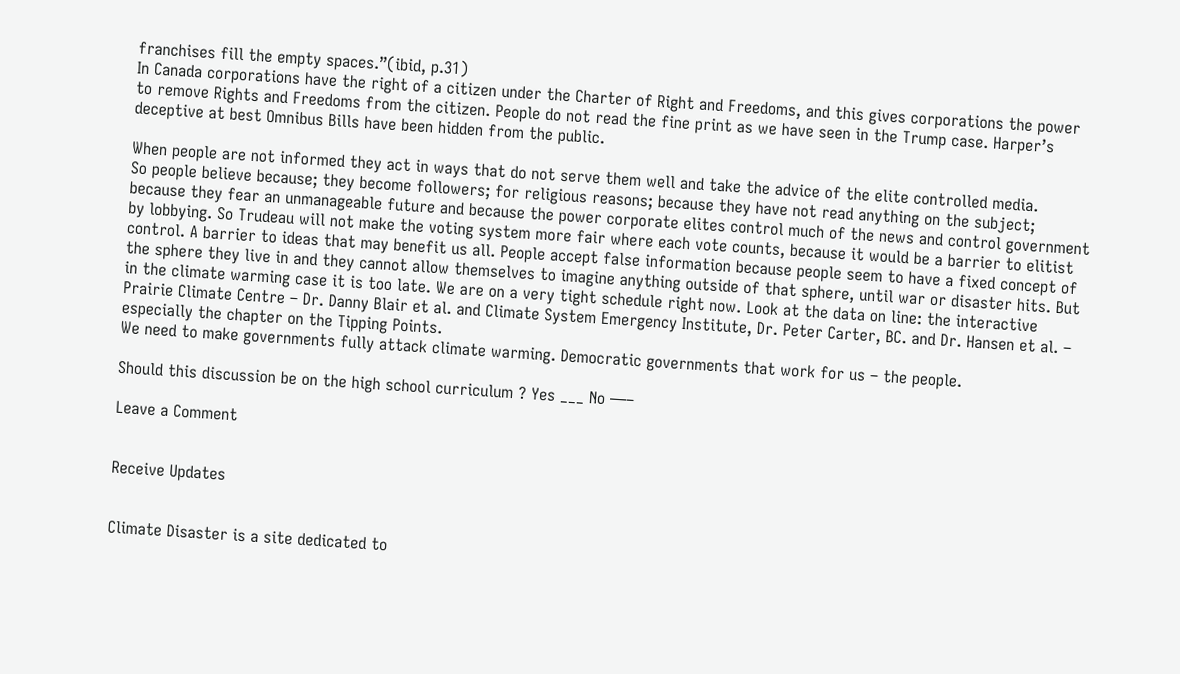franchises fill the empty spaces.”(ibid, p.31)
In Canada corporations have the right of a citizen under the Charter of Right and Freedoms, and this gives corporations the power to remove Rights and Freedoms from the citizen. People do not read the fine print as we have seen in the Trump case. Harper’s deceptive at best Omnibus Bills have been hidden from the public.

When people are not informed they act in ways that do not serve them well and take the advice of the elite controlled media.
So people believe because; they become followers; for religious reasons; because they have not read anything on the subject; because they fear an unmanageable future and because the power corporate elites control much of the news and control government by lobbying. So Trudeau will not make the voting system more fair where each vote counts, because it would be a barrier to elitist control. A barrier to ideas that may benefit us all. People accept false information because people seem to have a fixed concept of the sphere they live in and they cannot allow themselves to imagine anything outside of that sphere, until war or disaster hits. But in the climate warming case it is too late. We are on a very tight schedule right now. Look at the data on line: the interactive Prairie Climate Centre – Dr. Danny Blair et al. and Climate System Emergency Institute, Dr. Peter Carter, BC. and Dr. Hansen et al. – especially the chapter on the Tipping Points.
We need to make governments fully attack climate warming. Democratic governments that work for us – the people.

Should this discussion be on the high school curriculum ? Yes ___ No —–

Leave a Comment


Receive Updates


Climate Disaster is a site dedicated to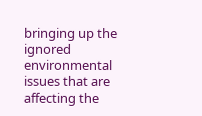bringing up the ignored environmental issues that are affecting the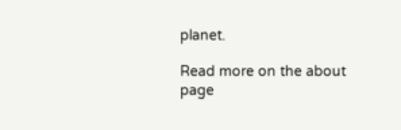planet.

Read more on the about page